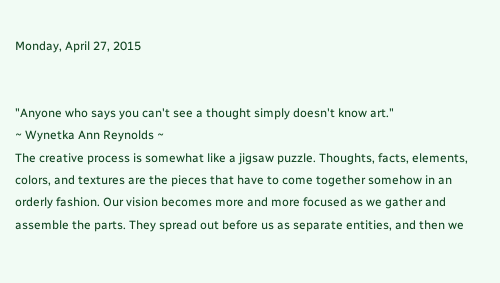Monday, April 27, 2015


"Anyone who says you can't see a thought simply doesn't know art."
~ Wynetka Ann Reynolds ~
The creative process is somewhat like a jigsaw puzzle. Thoughts, facts, elements, colors, and textures are the pieces that have to come together somehow in an orderly fashion. Our vision becomes more and more focused as we gather and assemble the parts. They spread out before us as separate entities, and then we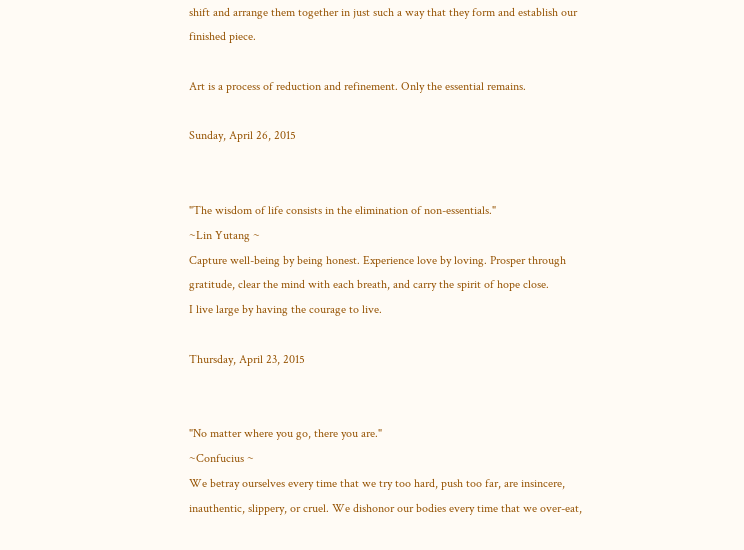shift and arrange them together in just such a way that they form and establish our finished piece.

Art is a process of reduction and refinement. Only the essential remains.

Sunday, April 26, 2015


"The wisdom of life consists in the elimination of non-essentials."
~Lin Yutang ~
Capture well-being by being honest. Experience love by loving. Prosper through gratitude, clear the mind with each breath, and carry the spirit of hope close.
I live large by having the courage to live.

Thursday, April 23, 2015


"No matter where you go, there you are."
~Confucius ~
We betray ourselves every time that we try too hard, push too far, are insincere, inauthentic, slippery, or cruel. We dishonor our bodies every time that we over-eat,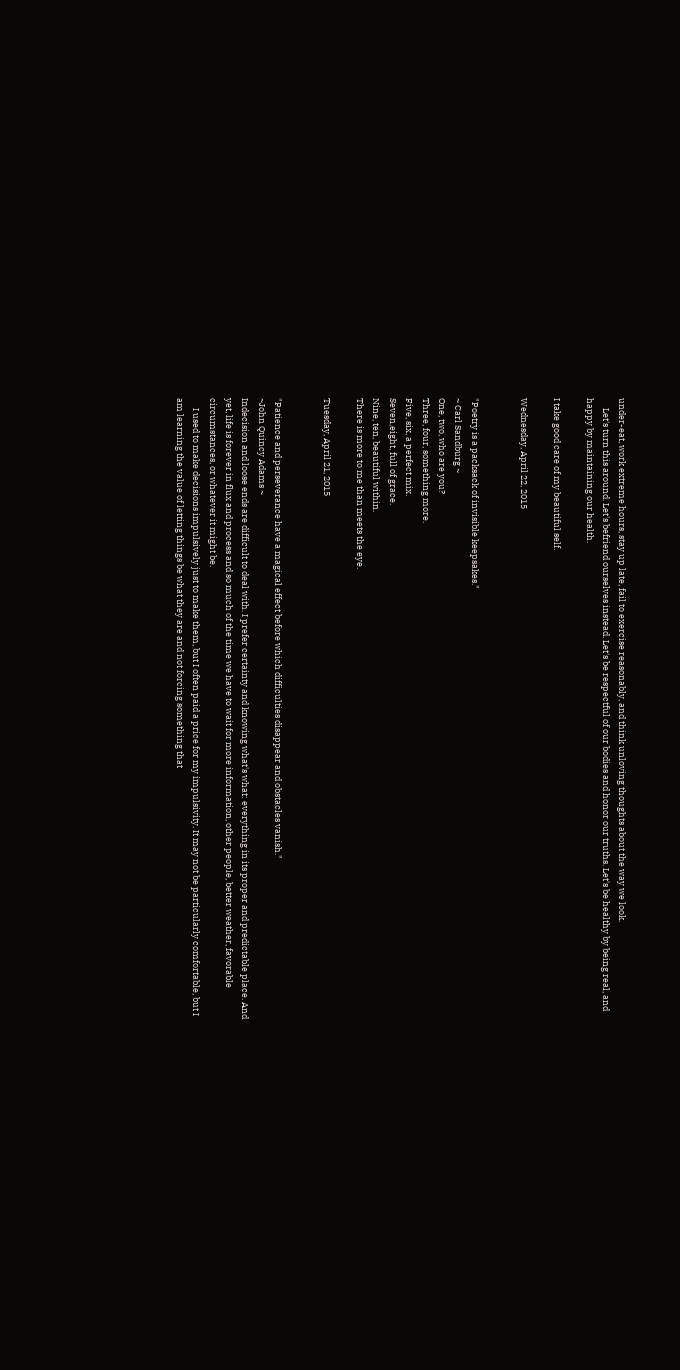under-eat, work extreme hours, stay up late, fail to exercise reasonably, and think unloving thoughts about the way we look.
     Let's turn this around. Let's befriend ourselves instead. Let's be respectful of our bodies and honor our truths. Let's be healthy by being real, and happy by maintaining our health.

I take good care of my beautiful self.

Wednesday, April 22, 2015


"Poetry is a packsack of invisible keepsakes."
~ Carl Sandburg ~
One, two, who are you?
Three, four, something more.
Five, six, a perfect mix.
Seven,eight, full of grace.
Nine, ten, beautiful within.
There is more to me than meets the eye.

Tuesday, April 21, 2015


"Patience and perseverance have a magical effect before which difficulties disappear and obstacles vanish."
~John Quincy Adams ~
Indecision and loose ends are difficult to deal with. I prefer certainty and knowing what's what: everything in its proper and predictable place. And yet, life is forever in flux and process and so much of the time we have to wait for more information, other people, better weather, favorable circumstances, or whatever it might be.
     I used to make decisions impulsively just to make them, but I often paid a price for my impulsivity. It may not be particularly comfortable, but I am learning the value of letting things be what they are and not forcing something that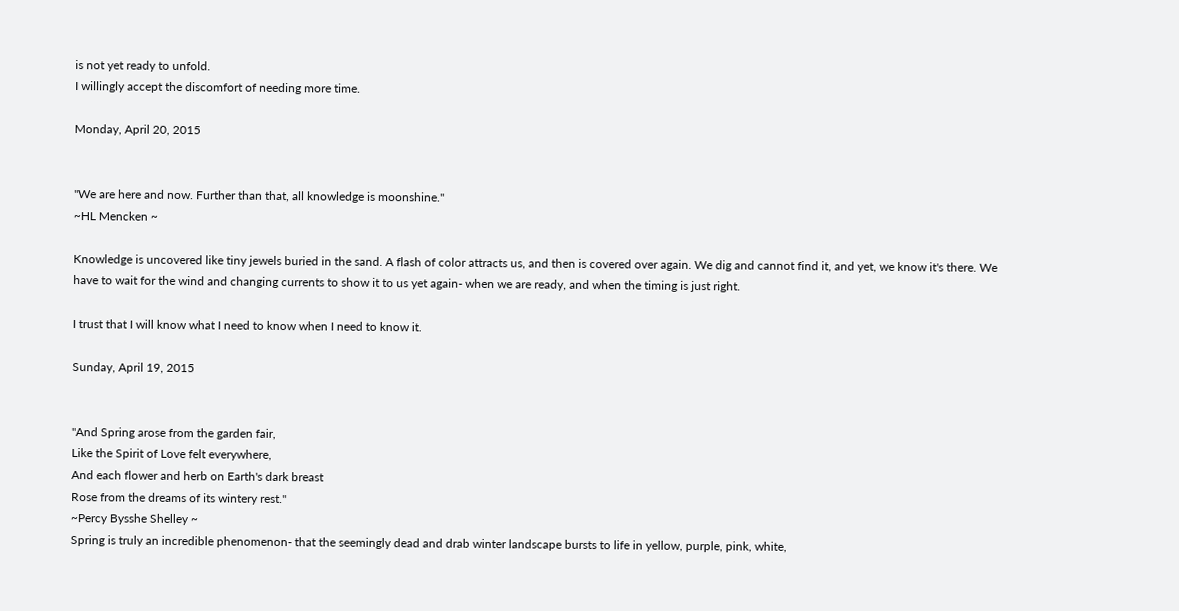is not yet ready to unfold.
I willingly accept the discomfort of needing more time.

Monday, April 20, 2015


"We are here and now. Further than that, all knowledge is moonshine."
~HL Mencken ~

Knowledge is uncovered like tiny jewels buried in the sand. A flash of color attracts us, and then is covered over again. We dig and cannot find it, and yet, we know it's there. We have to wait for the wind and changing currents to show it to us yet again- when we are ready, and when the timing is just right.

I trust that I will know what I need to know when I need to know it.

Sunday, April 19, 2015


"And Spring arose from the garden fair,
Like the Spirit of Love felt everywhere,
And each flower and herb on Earth's dark breast
Rose from the dreams of its wintery rest."
~Percy Bysshe Shelley ~
Spring is truly an incredible phenomenon- that the seemingly dead and drab winter landscape bursts to life in yellow, purple, pink, white,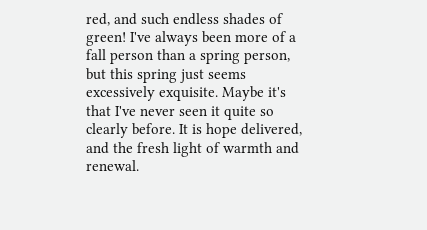red, and such endless shades of green! I've always been more of a fall person than a spring person, but this spring just seems excessively exquisite. Maybe it's that I've never seen it quite so clearly before. It is hope delivered, and the fresh light of warmth and renewal.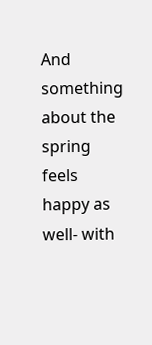And something about the spring feels happy as well- with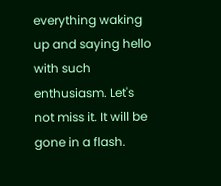everything waking up and saying hello with such enthusiasm. Let's not miss it. It will be gone in a flash.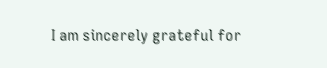I am sincerely grateful for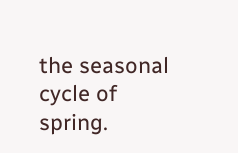the seasonal cycle of spring.